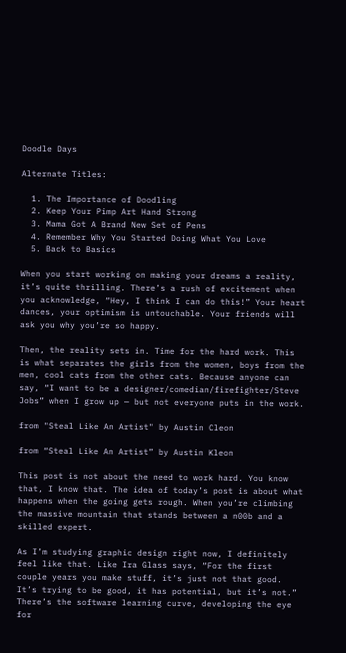Doodle Days

Alternate Titles:

  1. The Importance of Doodling
  2. Keep Your Pimp Art Hand Strong
  3. Mama Got A Brand New Set of Pens
  4. Remember Why You Started Doing What You Love
  5. Back to Basics

When you start working on making your dreams a reality, it’s quite thrilling. There’s a rush of excitement when you acknowledge, “Hey, I think I can do this!” Your heart dances, your optimism is untouchable. Your friends will ask you why you’re so happy.

Then, the reality sets in. Time for the hard work. This is what separates the girls from the women, boys from the men, cool cats from the other cats. Because anyone can say, “I want to be a designer/comedian/firefighter/Steve Jobs” when I grow up — but not everyone puts in the work.

from "Steal Like An Artist" by Austin Cleon

from “Steal Like An Artist” by Austin Kleon

This post is not about the need to work hard. You know that, I know that. The idea of today’s post is about what happens when the going gets rough. When you’re climbing the massive mountain that stands between a n00b and a skilled expert.

As I’m studying graphic design right now, I definitely feel like that. Like Ira Glass says, “For the first couple years you make stuff, it’s just not that good. It’s trying to be good, it has potential, but it’s not.” There’s the software learning curve, developing the eye for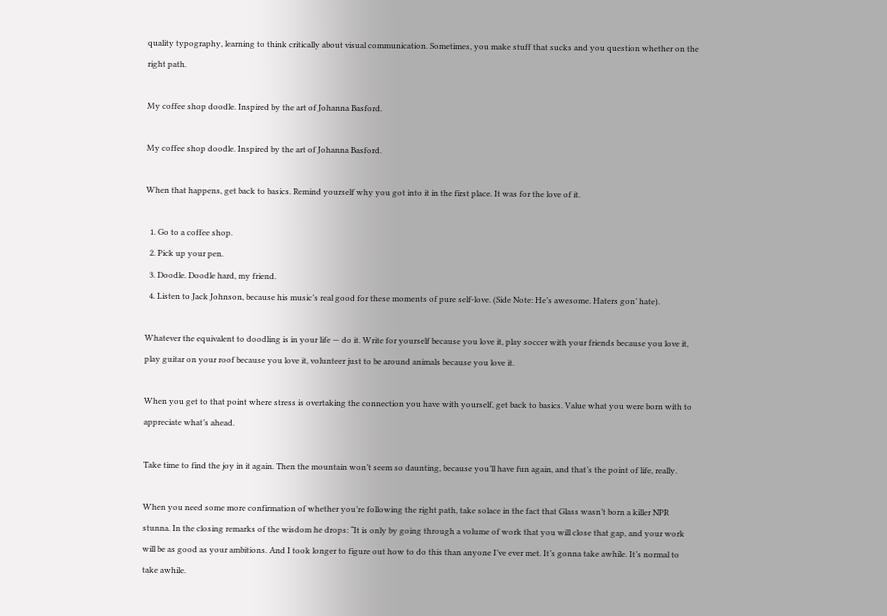quality typography, learning to think critically about visual communication. Sometimes, you make stuff that sucks and you question whether on the right path.

My coffee shop doodle. Inspired by the art of Johanna Basford.

My coffee shop doodle. Inspired by the art of Johanna Basford.

When that happens, get back to basics. Remind yourself why you got into it in the first place. It was for the love of it.

  1. Go to a coffee shop.
  2. Pick up your pen.
  3. Doodle. Doodle hard, my friend.
  4. Listen to Jack Johnson, because his music’s real good for these moments of pure self-love. (Side Note: He’s awesome. Haters gon’ hate).

Whatever the equivalent to doodling is in your life — do it. Write for yourself because you love it, play soccer with your friends because you love it, play guitar on your roof because you love it, volunteer just to be around animals because you love it.

When you get to that point where stress is overtaking the connection you have with yourself, get back to basics. Value what you were born with to appreciate what’s ahead.

Take time to find the joy in it again. Then the mountain won’t seem so daunting, because you’ll have fun again, and that’s the point of life, really.

When you need some more confirmation of whether you’re following the right path, take solace in the fact that Glass wasn’t born a killer NPR stunna. In the closing remarks of the wisdom he drops: “It is only by going through a volume of work that you will close that gap, and your work will be as good as your ambitions. And I took longer to figure out how to do this than anyone I’ve ever met. It’s gonna take awhile. It’s normal to take awhile.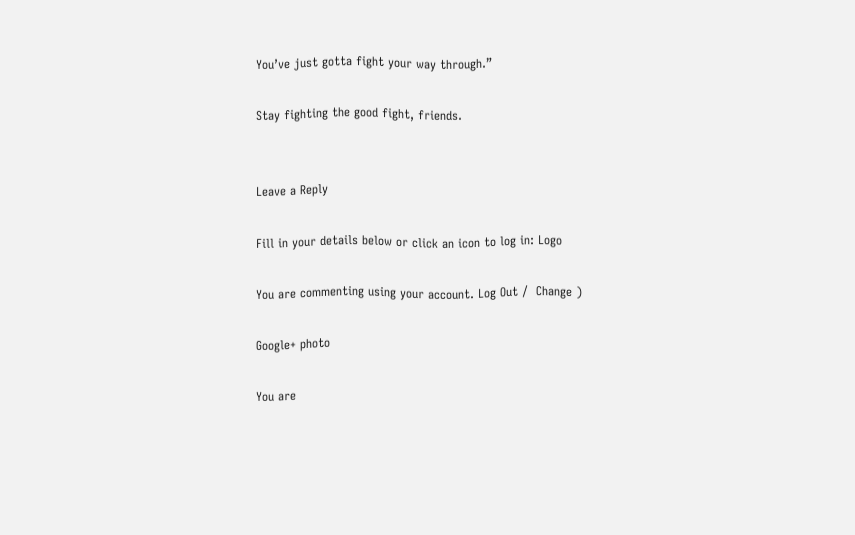You’ve just gotta fight your way through.”

Stay fighting the good fight, friends.


Leave a Reply

Fill in your details below or click an icon to log in: Logo

You are commenting using your account. Log Out /  Change )

Google+ photo

You are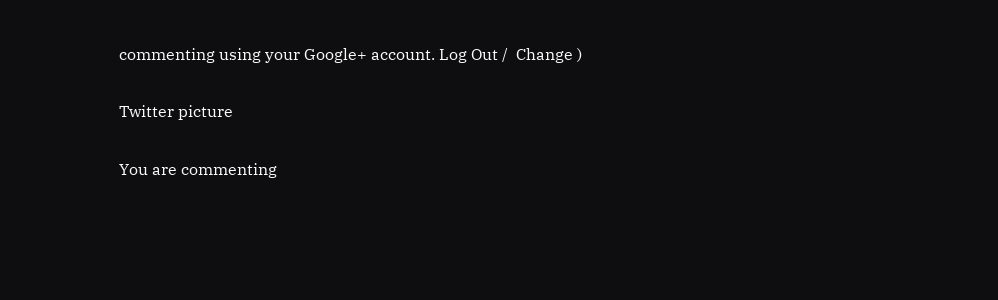commenting using your Google+ account. Log Out /  Change )

Twitter picture

You are commenting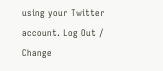using your Twitter account. Log Out /  Change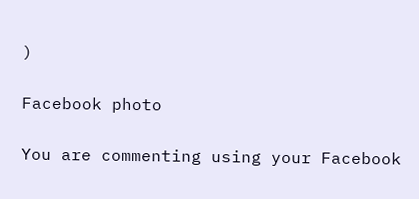)

Facebook photo

You are commenting using your Facebook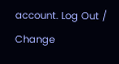account. Log Out /  Change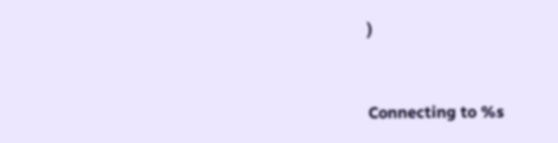)


Connecting to %s